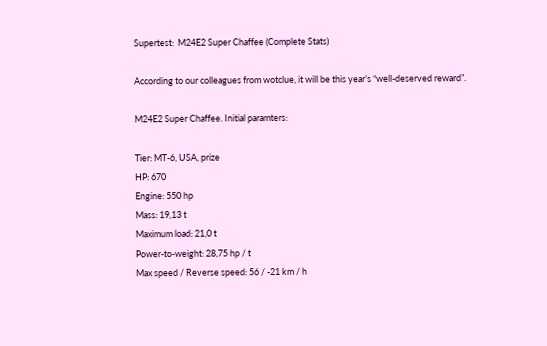Supertest:  M24E2 Super Chaffee (Complete Stats)

According to our colleagues from wotclue, it will be this year’s “well-deserved reward”.

M24E2 Super Chaffee. Initial paramters:

Tier: MT-6, USA, prize
HP: 670
Engine: 550 hp
Mass: 19,13 t
Maximum load: 21,0 t
Power-to-weight: 28,75 hp / t
Max speed / Reverse speed: 56 / -21 km / h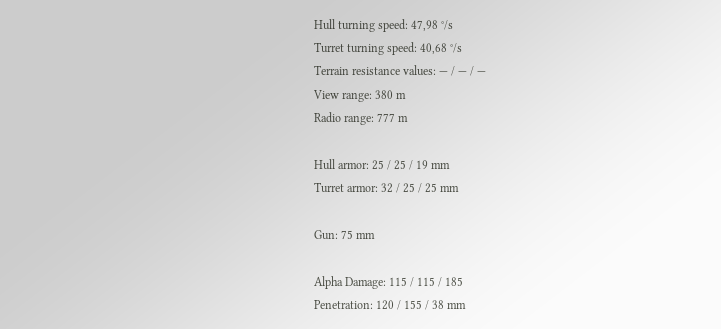Hull turning speed: 47,98 °/s
Turret turning speed: 40,68 °/s
Terrain resistance values: — / — / —
View range: 380 m
Radio range: 777 m

Hull armor: 25 / 25 / 19 mm
Turret armor: 32 / 25 / 25 mm

Gun: 75 mm

Alpha Damage: 115 / 115 / 185
Penetration: 120 / 155 / 38 mm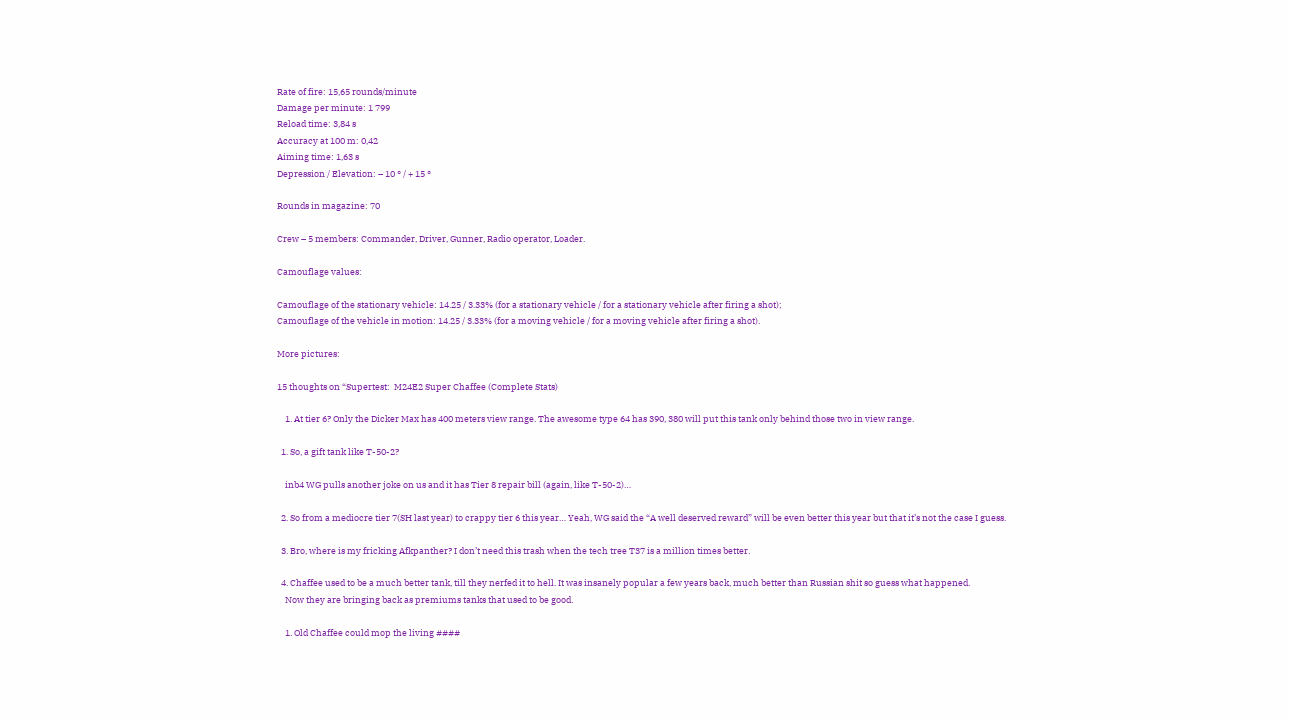Rate of fire: 15,65 rounds/minute
Damage per minute: 1 799
Reload time: 3,84 s
Accuracy at 100 m: 0,42
Aiming time: 1,63 s
Depression / Elevation: – 10 ° / + 15 °

Rounds in magazine: 70

Crew – 5 members: Commander, Driver, Gunner, Radio operator, Loader.

Camouflage values:

Camouflage of the stationary vehicle: 14.25 / 3.33% (for a stationary vehicle / for a stationary vehicle after firing a shot);
Camouflage of the vehicle in motion: 14.25 / 3.33% (for a moving vehicle / for a moving vehicle after firing a shot).

More pictures:

15 thoughts on “Supertest:  M24E2 Super Chaffee (Complete Stats)

    1. At tier 6? Only the Dicker Max has 400 meters view range. The awesome type 64 has 390, 380 will put this tank only behind those two in view range.

  1. So, a gift tank like T-50-2?

    inb4 WG pulls another joke on us and it has Tier 8 repair bill (again, like T-50-2)…

  2. So from a mediocre tier 7(SH last year) to crappy tier 6 this year… Yeah, WG said the “A well deserved reward” will be even better this year but that it’s not the case I guess.

  3. Bro, where is my fricking Afkpanther? I don’t need this trash when the tech tree T37 is a million times better.

  4. Chaffee used to be a much better tank, till they nerfed it to hell. It was insanely popular a few years back, much better than Russian shit so guess what happened.
    Now they are bringing back as premiums tanks that used to be good.

    1. Old Chaffee could mop the living ####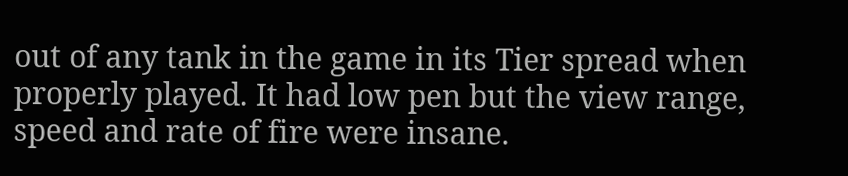out of any tank in the game in its Tier spread when properly played. It had low pen but the view range, speed and rate of fire were insane.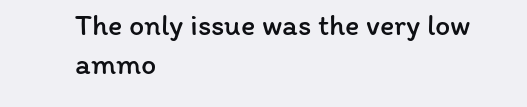The only issue was the very low ammo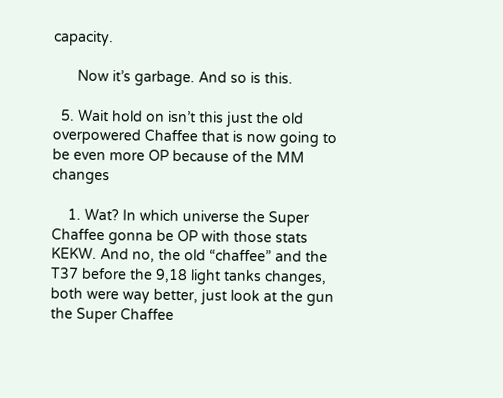capacity.

      Now it’s garbage. And so is this.

  5. Wait hold on isn’t this just the old overpowered Chaffee that is now going to be even more OP because of the MM changes

    1. Wat? In which universe the Super Chaffee gonna be OP with those stats KEKW. And no, the old “chaffee” and the T37 before the 9,18 light tanks changes, both were way better, just look at the gun the Super Chaffee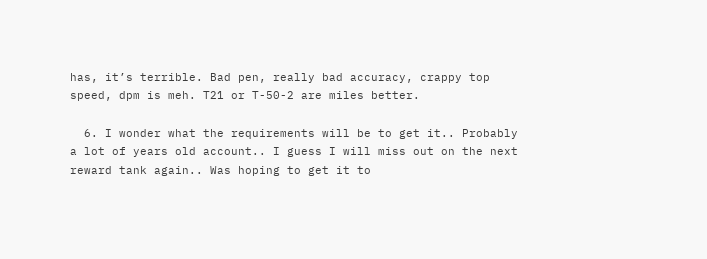has, it’s terrible. Bad pen, really bad accuracy, crappy top speed, dpm is meh. T21 or T-50-2 are miles better.

  6. I wonder what the requirements will be to get it.. Probably a lot of years old account.. I guess I will miss out on the next reward tank again.. Was hoping to get it to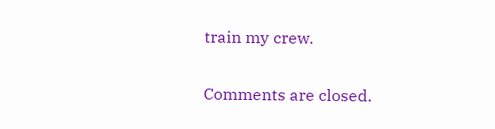train my crew.

Comments are closed.